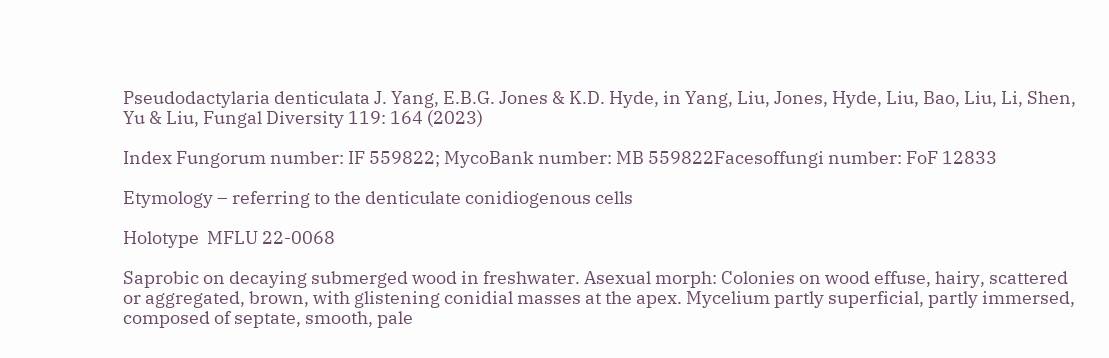Pseudodactylaria denticulata J. Yang, E.B.G. Jones & K.D. Hyde, in Yang, Liu, Jones, Hyde, Liu, Bao, Liu, Li, Shen, Yu & Liu, Fungal Diversity 119: 164 (2023)

Index Fungorum number: IF 559822; MycoBank number: MB 559822Facesoffungi number: FoF 12833

Etymology – referring to the denticulate conidiogenous cells

Holotype  MFLU 22-0068

Saprobic on decaying submerged wood in freshwater. Asexual morph: Colonies on wood effuse, hairy, scattered or aggregated, brown, with glistening conidial masses at the apex. Mycelium partly superficial, partly immersed, composed of septate, smooth, pale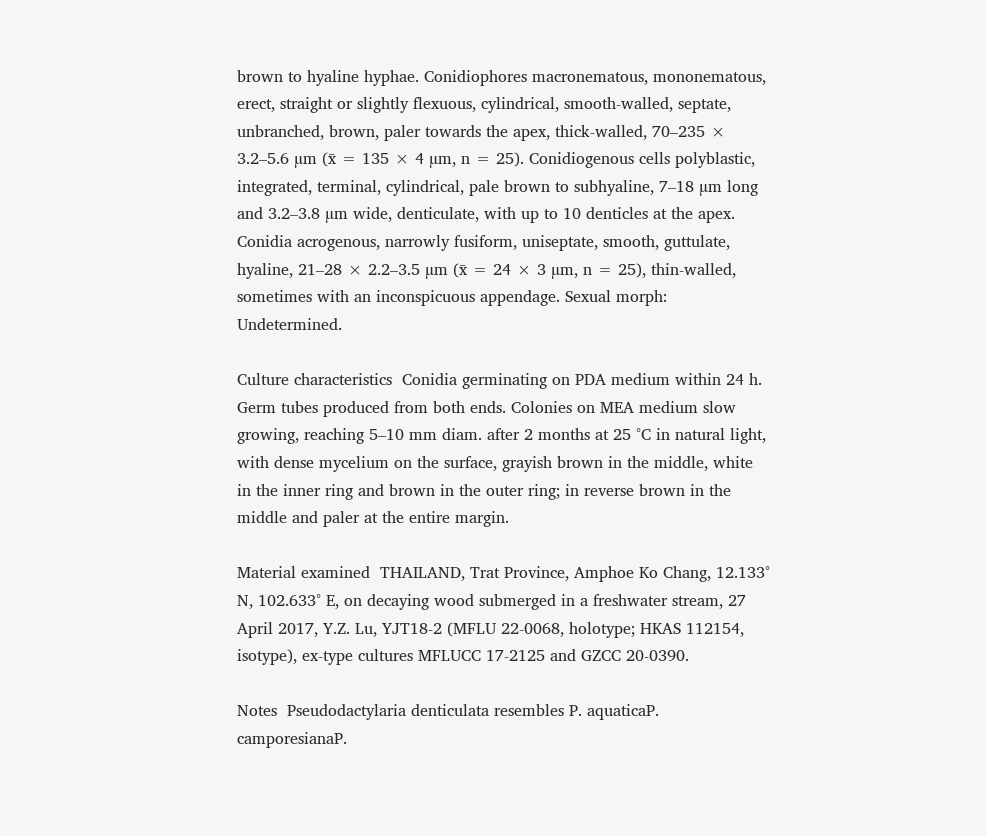brown to hyaline hyphae. Conidiophores macronematous, mononematous, erect, straight or slightly flexuous, cylindrical, smooth-walled, septate, unbranched, brown, paler towards the apex, thick-walled, 70–235 × 3.2–5.6 µm (x̄ = 135 × 4 µm, n = 25). Conidiogenous cells polyblastic, integrated, terminal, cylindrical, pale brown to subhyaline, 7–18 µm long and 3.2–3.8 µm wide, denticulate, with up to 10 denticles at the apex. Conidia acrogenous, narrowly fusiform, uniseptate, smooth, guttulate, hyaline, 21–28 × 2.2–3.5 µm (x̄ = 24 × 3 µm, n = 25), thin-walled, sometimes with an inconspicuous appendage. Sexual morph: Undetermined.

Culture characteristics  Conidia germinating on PDA medium within 24 h. Germ tubes produced from both ends. Colonies on MEA medium slow growing, reaching 5–10 mm diam. after 2 months at 25 °C in natural light, with dense mycelium on the surface, grayish brown in the middle, white in the inner ring and brown in the outer ring; in reverse brown in the middle and paler at the entire margin.

Material examined  THAILAND, Trat Province, Amphoe Ko Chang, 12.133° N, 102.633° E, on decaying wood submerged in a freshwater stream, 27 April 2017, Y.Z. Lu, YJT18-2 (MFLU 22-0068, holotype; HKAS 112154, isotype), ex-type cultures MFLUCC 17-2125 and GZCC 20-0390.

Notes  Pseudodactylaria denticulata resembles P. aquaticaP. camporesianaP.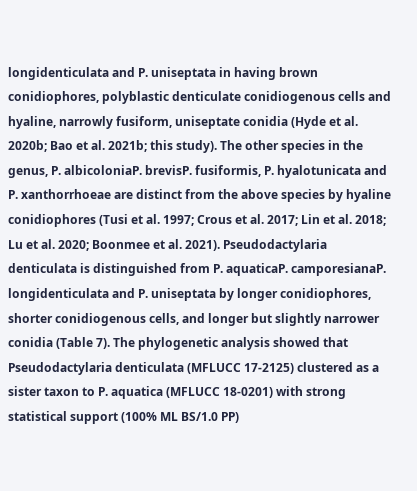longidenticulata and P. uniseptata in having brown conidiophores, polyblastic denticulate conidiogenous cells and hyaline, narrowly fusiform, uniseptate conidia (Hyde et al. 2020b; Bao et al. 2021b; this study). The other species in the genus, P. albicoloniaP. brevisP. fusiformis, P. hyalotunicata and P. xanthorrhoeae are distinct from the above species by hyaline conidiophores (Tusi et al. 1997; Crous et al. 2017; Lin et al. 2018; Lu et al. 2020; Boonmee et al. 2021). Pseudodactylaria denticulata is distinguished from P. aquaticaP. camporesianaP. longidenticulata and P. uniseptata by longer conidiophores, shorter conidiogenous cells, and longer but slightly narrower conidia (Table 7). The phylogenetic analysis showed that Pseudodactylaria denticulata (MFLUCC 17-2125) clustered as a sister taxon to P. aquatica (MFLUCC 18-0201) with strong statistical support (100% ML BS/1.0 PP)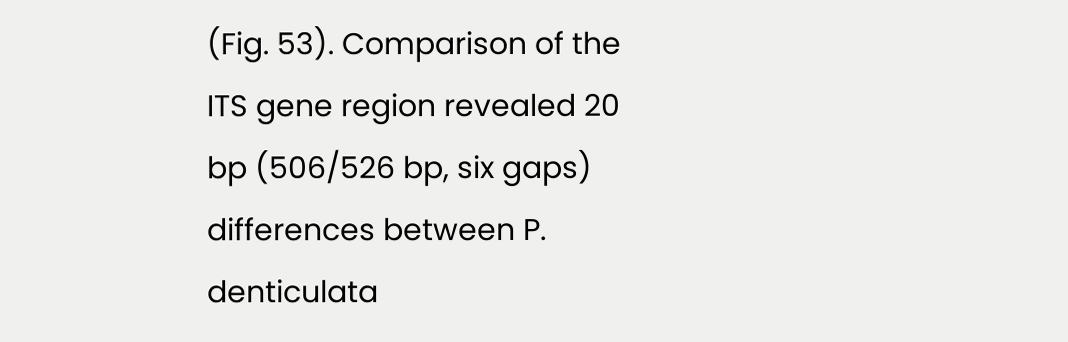(Fig. 53). Comparison of the ITS gene region revealed 20 bp (506/526 bp, six gaps) differences between P. denticulata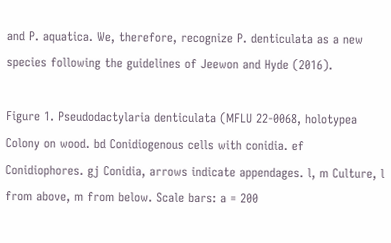and P. aquatica. We, therefore, recognize P. denticulata as a new species following the guidelines of Jeewon and Hyde (2016).

Figure 1. Pseudodactylaria denticulata (MFLU 22-0068, holotypea Colony on wood. bd Conidiogenous cells with conidia. ef Conidiophores. gj Conidia, arrows indicate appendages. l, m Culture, l from above, m from below. Scale bars: a = 200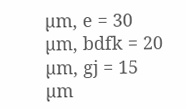µm, e = 30 µm, bdfk = 20 µm, gj = 15 µm